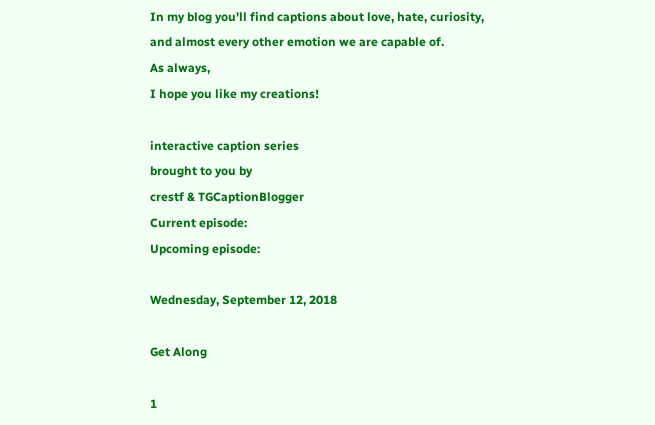In my blog you'll find captions about love, hate, curiosity, and almost every other emotion we are capable of.
As always,
I hope you like my creations!

interactive caption series
brought to you by
crestf & TGCaptionBlogger
Current episode:
Upcoming episode:

Wednesday, September 12, 2018

Get Along

1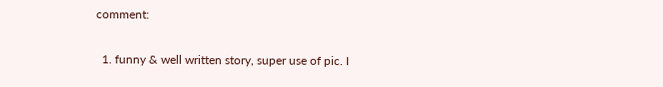comment:

  1. funny & well written story, super use of pic. I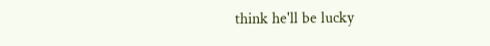think he'll be lucky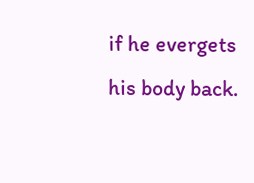if he evergets his body back.